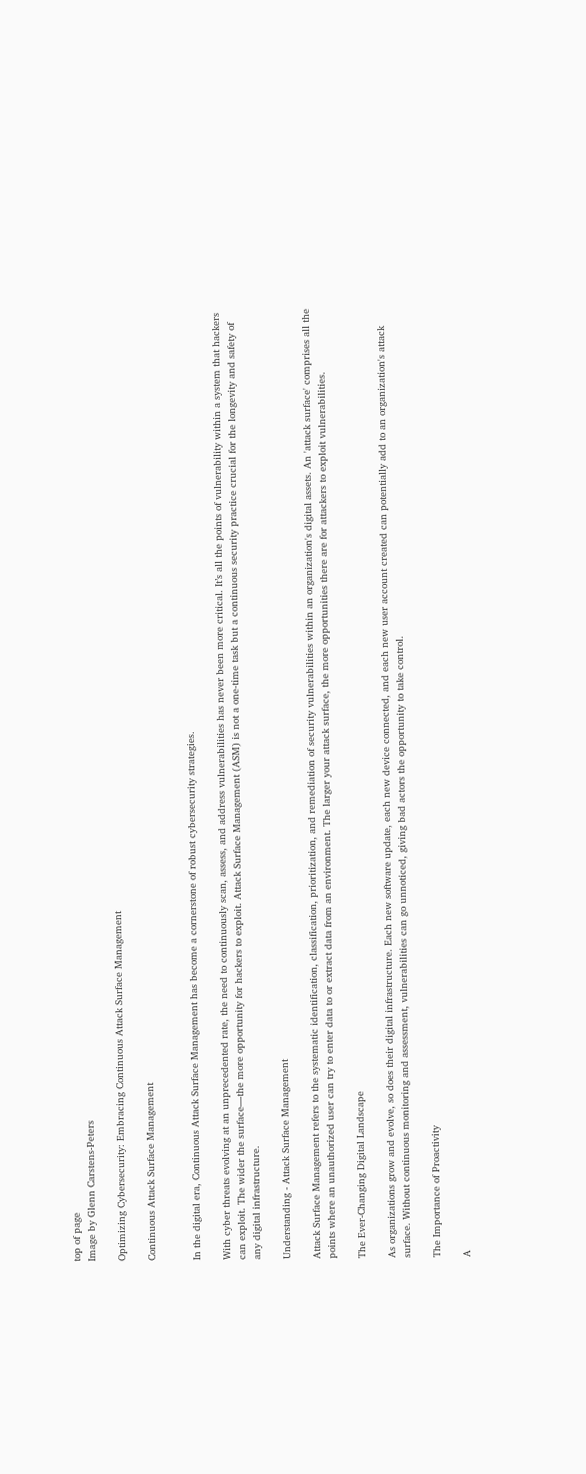top of page
Image by Glenn Carstens-Peters

Optimizing Cybersecurity: Embracing Continuous Attack Surface Management

Continuous Attack Surface Management


In the digital era, Continuous Attack Surface Management has become a cornerstone of robust cybersecurity strategies.

With cyber threats evolving at an unprecedented rate, the need to continuously scan, assess, and address vulnerabilities has never been more critical. It’s all the points of vulnerability within a system that hackers can exploit. The wider the surface—the more opportunity for hackers to exploit. Attack Surface Management (ASM) is not a one-time task but a continuous security practice crucial for the longevity and safety of any digital infrastructure.

Understanding - Attack Surface Management

Attack Surface Management refers to the systematic identification, classification, prioritization, and remediation of security vulnerabilities within an organization's digital assets. An 'attack surface' comprises all the points where an unauthorized user can try to enter data to or extract data from an environment. The larger your attack surface, the more opportunities there are for attackers to exploit vulnerabilities.

The Ever-Changing Digital Landscape

As organizations grow and evolve, so does their digital infrastructure. Each new software update, each new device connected, and each new user account created can potentially add to an organization's attack surface. Without continuous monitoring and assessment, vulnerabilities can go unnoticed, giving bad actors the opportunity to take control.

The Importance of Proactivity

A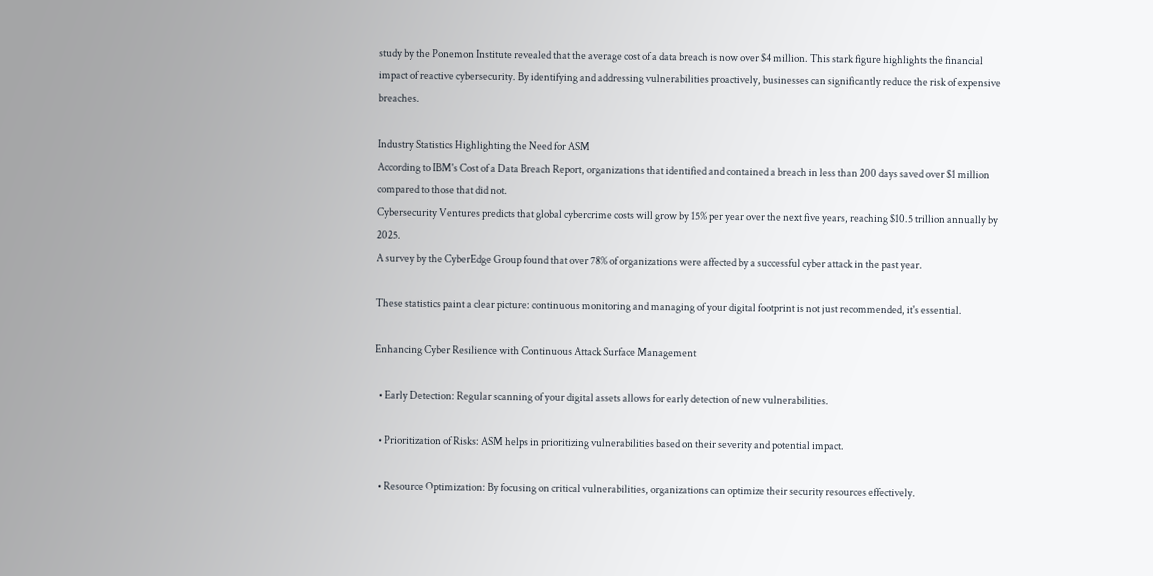study by the Ponemon Institute revealed that the average cost of a data breach is now over $4 million. This stark figure highlights the financial impact of reactive cybersecurity. By identifying and addressing vulnerabilities proactively, businesses can significantly reduce the risk of expensive breaches.

Industry Statistics Highlighting the Need for ASM
According to IBM's Cost of a Data Breach Report, organizations that identified and contained a breach in less than 200 days saved over $1 million compared to those that did not.
Cybersecurity Ventures predicts that global cybercrime costs will grow by 15% per year over the next five years, reaching $10.5 trillion annually by 2025.
A survey by the CyberEdge Group found that over 78% of organizations were affected by a successful cyber attack in the past year.

These statistics paint a clear picture: continuous monitoring and managing of your digital footprint is not just recommended, it's essential.

Enhancing Cyber Resilience with Continuous Attack Surface Management

  • Early Detection: Regular scanning of your digital assets allows for early detection of new vulnerabilities.

  • Prioritization of Risks: ASM helps in prioritizing vulnerabilities based on their severity and potential impact.

  • Resource Optimization: By focusing on critical vulnerabilities, organizations can optimize their security resources effectively.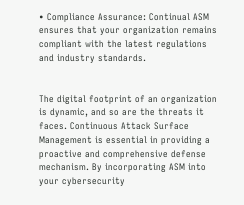• Compliance Assurance: Continual ASM ensures that your organization remains compliant with the latest regulations and industry standards.


The digital footprint of an organization is dynamic, and so are the threats it faces. Continuous Attack Surface Management is essential in providing a proactive and comprehensive defense mechanism. By incorporating ASM into your cybersecurity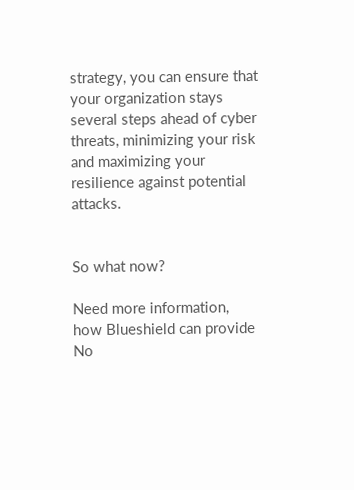strategy, you can ensure that your organization stays several steps ahead of cyber threats, minimizing your risk and maximizing your resilience against potential attacks.


So what now?

Need more information, how Blueshield can provide No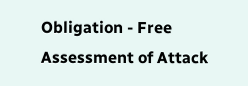Obligation - Free Assessment of Attack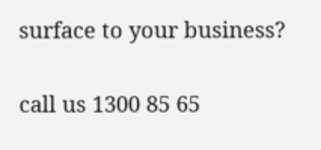surface to your business?

call us 1300 85 65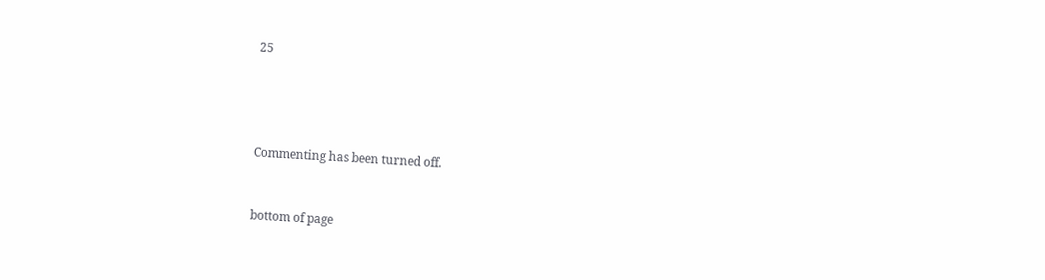25




Commenting has been turned off.


bottom of page